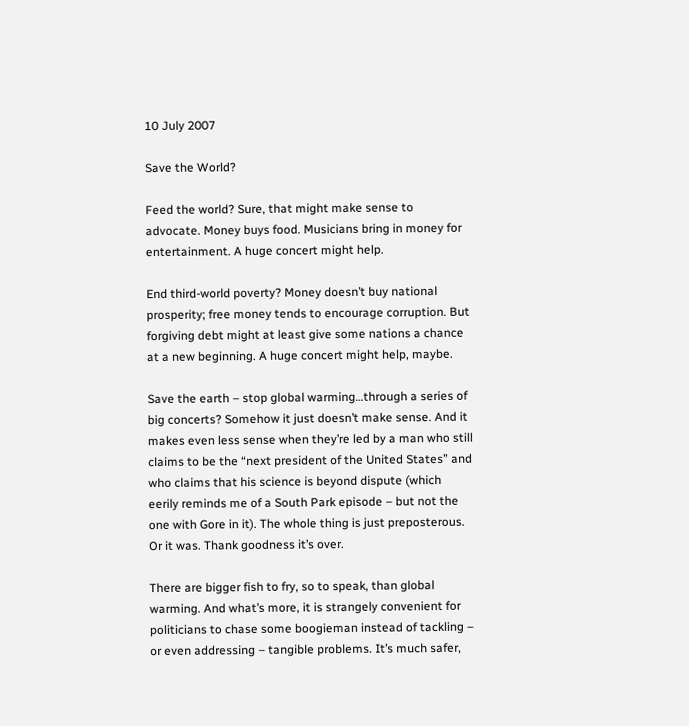10 July 2007

Save the World?

Feed the world? Sure, that might make sense to advocate. Money buys food. Musicians bring in money for entertainment. A huge concert might help.

End third-world poverty? Money doesn’t buy national prosperity; free money tends to encourage corruption. But forgiving debt might at least give some nations a chance at a new beginning. A huge concert might help, maybe.

Save the earth – stop global warming…through a series of big concerts? Somehow it just doesn’t make sense. And it makes even less sense when they’re led by a man who still claims to be the “next president of the United States” and who claims that his science is beyond dispute (which eerily reminds me of a South Park episode – but not the one with Gore in it). The whole thing is just preposterous. Or it was. Thank goodness it’s over.

There are bigger fish to fry, so to speak, than global warming. And what’s more, it is strangely convenient for politicians to chase some boogieman instead of tackling – or even addressing – tangible problems. It’s much safer,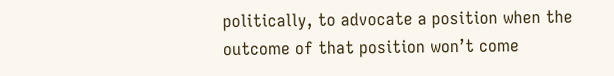politically, to advocate a position when the outcome of that position won’t come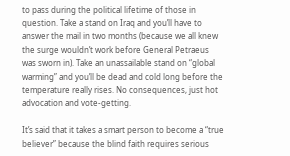to pass during the political lifetime of those in question. Take a stand on Iraq and you’ll have to answer the mail in two months (because we all knew the surge wouldn’t work before General Petraeus was sworn in). Take an unassailable stand on “global warming” and you’ll be dead and cold long before the temperature really rises. No consequences, just hot advocation and vote-getting.

It’s said that it takes a smart person to become a “true believer” because the blind faith requires serious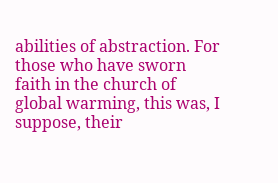abilities of abstraction. For those who have sworn faith in the church of global warming, this was, I suppose, their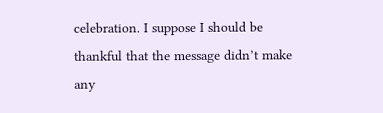celebration. I suppose I should be thankful that the message didn’t make any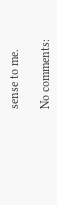sense to me.

No comments: